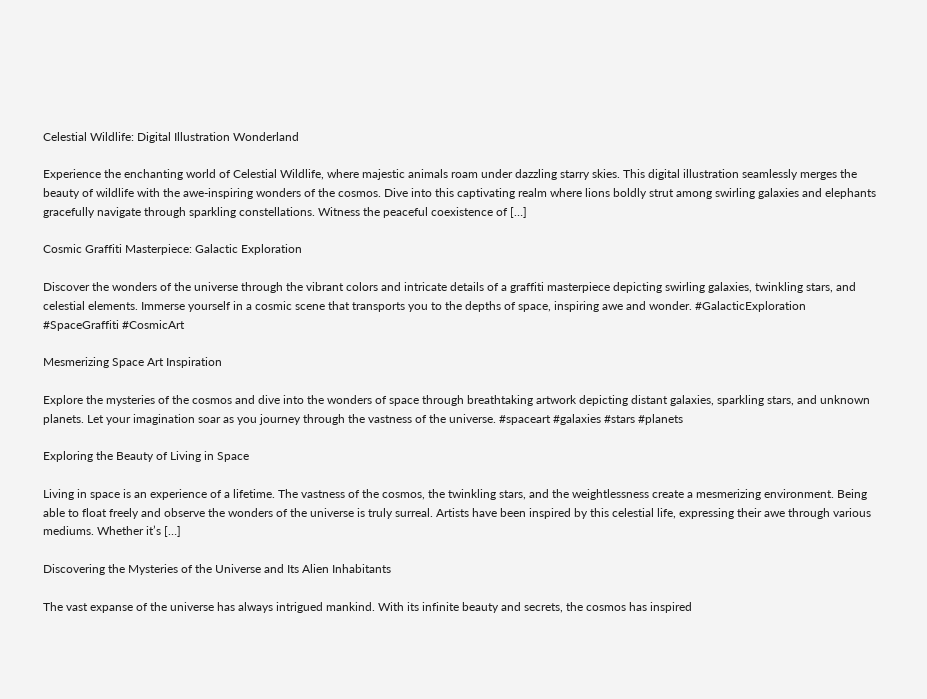Celestial Wildlife: Digital Illustration Wonderland

Experience the enchanting world of Celestial Wildlife, where majestic animals roam under dazzling starry skies. This digital illustration seamlessly merges the beauty of wildlife with the awe-inspiring wonders of the cosmos. Dive into this captivating realm where lions boldly strut among swirling galaxies and elephants gracefully navigate through sparkling constellations. Witness the peaceful coexistence of […]

Cosmic Graffiti Masterpiece: Galactic Exploration

Discover the wonders of the universe through the vibrant colors and intricate details of a graffiti masterpiece depicting swirling galaxies, twinkling stars, and celestial elements. Immerse yourself in a cosmic scene that transports you to the depths of space, inspiring awe and wonder. #GalacticExploration #SpaceGraffiti #CosmicArt

Mesmerizing Space Art Inspiration

Explore the mysteries of the cosmos and dive into the wonders of space through breathtaking artwork depicting distant galaxies, sparkling stars, and unknown planets. Let your imagination soar as you journey through the vastness of the universe. #spaceart #galaxies #stars #planets

Exploring the Beauty of Living in Space

Living in space is an experience of a lifetime. The vastness of the cosmos, the twinkling stars, and the weightlessness create a mesmerizing environment. Being able to float freely and observe the wonders of the universe is truly surreal. Artists have been inspired by this celestial life, expressing their awe through various mediums. Whether it’s […]

Discovering the Mysteries of the Universe and Its Alien Inhabitants

The vast expanse of the universe has always intrigued mankind. With its infinite beauty and secrets, the cosmos has inspired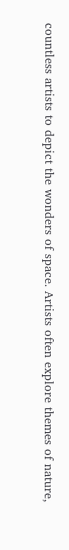countless artists to depict the wonders of space. Artists often explore themes of nature,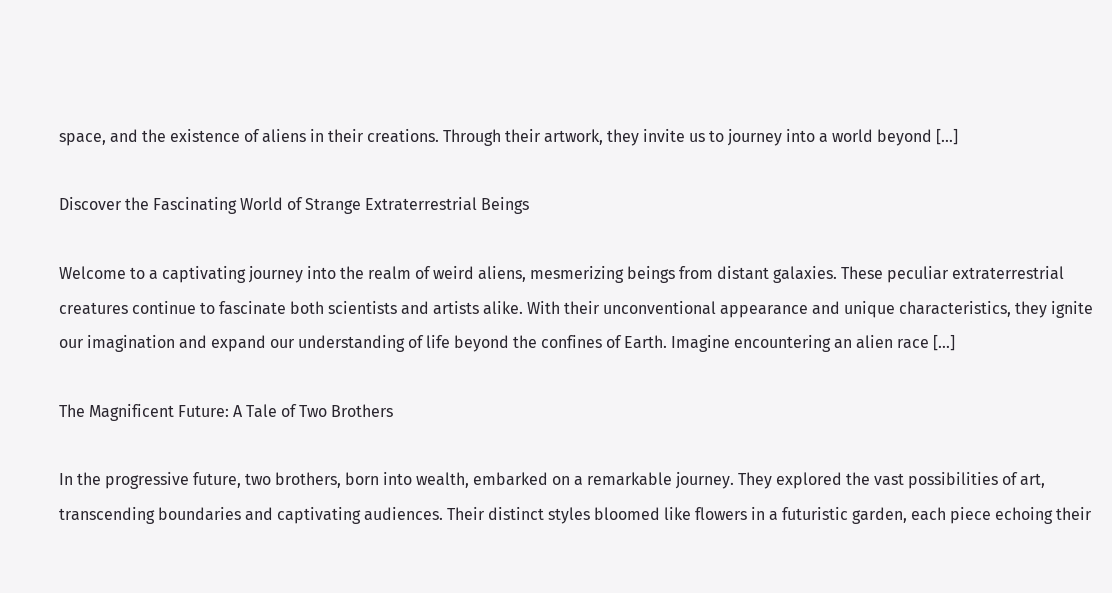space, and the existence of aliens in their creations. Through their artwork, they invite us to journey into a world beyond […]

Discover the Fascinating World of Strange Extraterrestrial Beings

Welcome to a captivating journey into the realm of weird aliens, mesmerizing beings from distant galaxies. These peculiar extraterrestrial creatures continue to fascinate both scientists and artists alike. With their unconventional appearance and unique characteristics, they ignite our imagination and expand our understanding of life beyond the confines of Earth. Imagine encountering an alien race […]

The Magnificent Future: A Tale of Two Brothers

In the progressive future, two brothers, born into wealth, embarked on a remarkable journey. They explored the vast possibilities of art, transcending boundaries and captivating audiences. Their distinct styles bloomed like flowers in a futuristic garden, each piece echoing their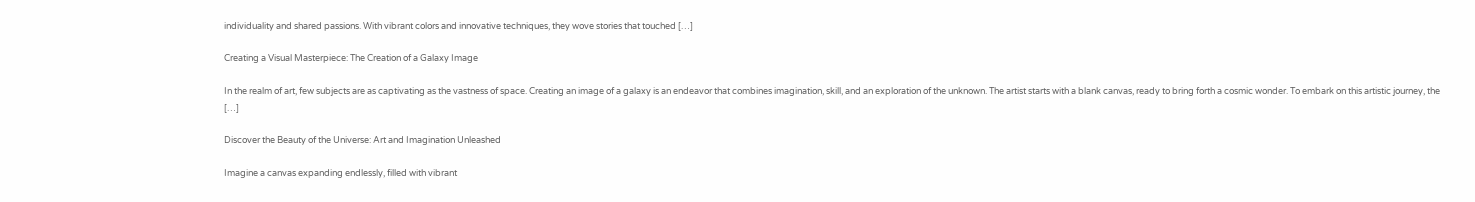individuality and shared passions. With vibrant colors and innovative techniques, they wove stories that touched […]

Creating a Visual Masterpiece: The Creation of a Galaxy Image

In the realm of art, few subjects are as captivating as the vastness of space. Creating an image of a galaxy is an endeavor that combines imagination, skill, and an exploration of the unknown. The artist starts with a blank canvas, ready to bring forth a cosmic wonder. To embark on this artistic journey, the […]

Discover the Beauty of the Universe: Art and Imagination Unleashed

Imagine a canvas expanding endlessly, filled with vibrant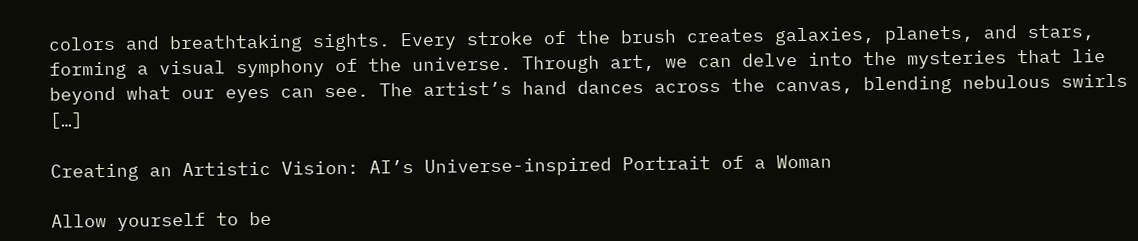colors and breathtaking sights. Every stroke of the brush creates galaxies, planets, and stars, forming a visual symphony of the universe. Through art, we can delve into the mysteries that lie beyond what our eyes can see. The artist’s hand dances across the canvas, blending nebulous swirls […]

Creating an Artistic Vision: AI’s Universe-inspired Portrait of a Woman

Allow yourself to be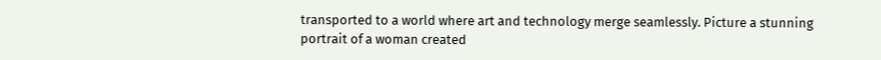transported to a world where art and technology merge seamlessly. Picture a stunning portrait of a woman created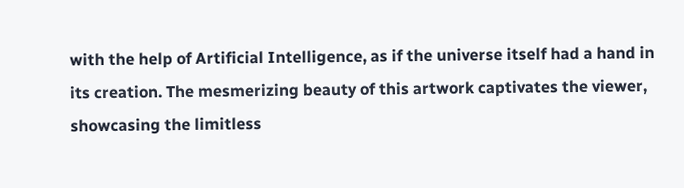with the help of Artificial Intelligence, as if the universe itself had a hand in its creation. The mesmerizing beauty of this artwork captivates the viewer, showcasing the limitless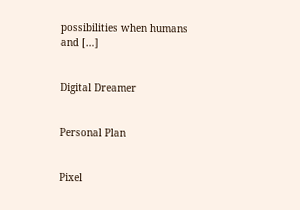possibilities when humans and […]


Digital Dreamer


Personal Plan


Pixel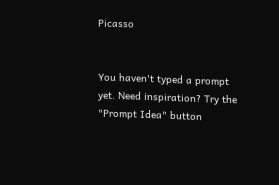Picasso


You haven't typed a prompt yet. Need inspiration? Try the "Prompt Idea" button